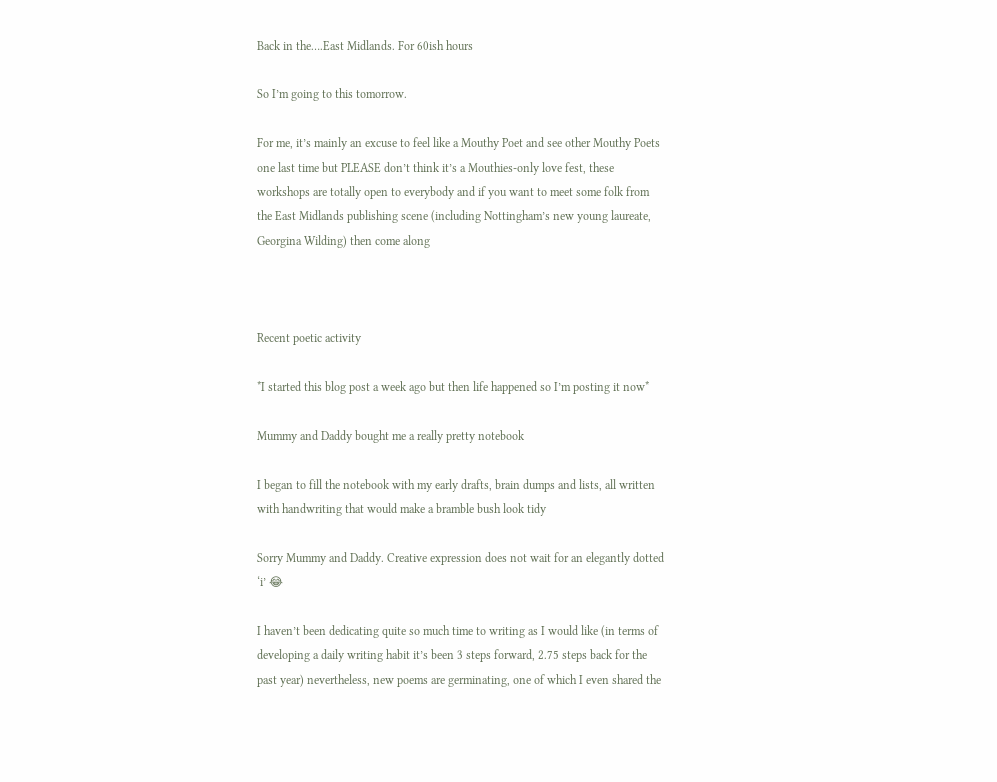Back in the….East Midlands. For 60ish hours

So I’m going to this tomorrow.

For me, it’s mainly an excuse to feel like a Mouthy Poet and see other Mouthy Poets one last time but PLEASE don’t think it’s a Mouthies-only love fest, these workshops are totally open to everybody and if you want to meet some folk from the East Midlands publishing scene (including Nottingham’s new young laureate, Georgina Wilding) then come along



Recent poetic activity

*I started this blog post a week ago but then life happened so I’m posting it now*

Mummy and Daddy bought me a really pretty notebook

I began to fill the notebook with my early drafts, brain dumps and lists, all written with handwriting that would make a bramble bush look tidy

Sorry Mummy and Daddy. Creative expression does not wait for an elegantly dotted ‘i’ 😂

I haven’t been dedicating quite so much time to writing as I would like (in terms of developing a daily writing habit it’s been 3 steps forward, 2.75 steps back for the past year) nevertheless, new poems are germinating, one of which I even shared the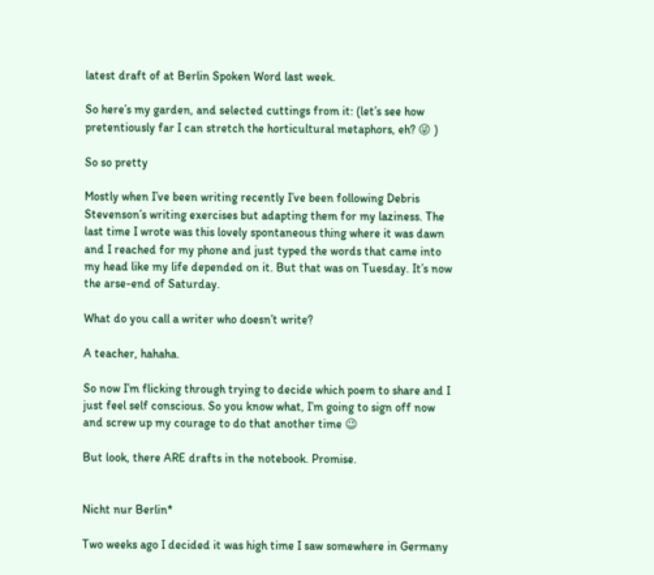latest draft of at Berlin Spoken Word last week.

So here’s my garden, and selected cuttings from it: (let’s see how pretentiously far I can stretch the horticultural metaphors, eh? 😜 )

So so pretty

Mostly when I’ve been writing recently I’ve been following Debris Stevenson’s writing exercises but adapting them for my laziness. The last time I wrote was this lovely spontaneous thing where it was dawn and I reached for my phone and just typed the words that came into my head like my life depended on it. But that was on Tuesday. It’s now the arse-end of Saturday.

What do you call a writer who doesn’t write?

A teacher, hahaha.

So now I’m flicking through trying to decide which poem to share and I just feel self conscious. So you know what, I’m going to sign off now and screw up my courage to do that another time 😉

But look, there ARE drafts in the notebook. Promise.


Nicht nur Berlin*

Two weeks ago I decided it was high time I saw somewhere in Germany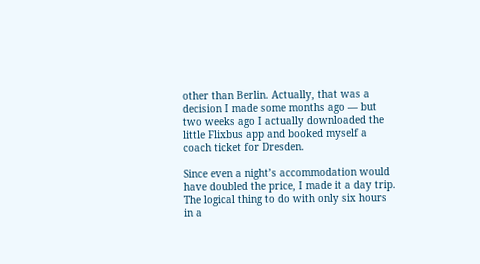other than Berlin. Actually, that was a decision I made some months ago — but two weeks ago I actually downloaded the little Flixbus app and booked myself a coach ticket for Dresden.

Since even a night’s accommodation would have doubled the price, I made it a day trip. The logical thing to do with only six hours in a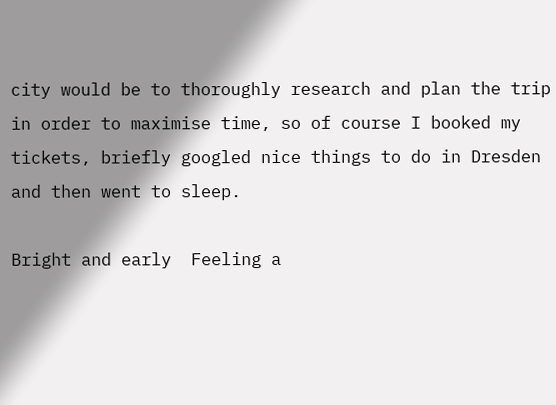city would be to thoroughly research and plan the trip in order to maximise time, so of course I booked my tickets, briefly googled nice things to do in Dresden and then went to sleep.

Bright and early  Feeling a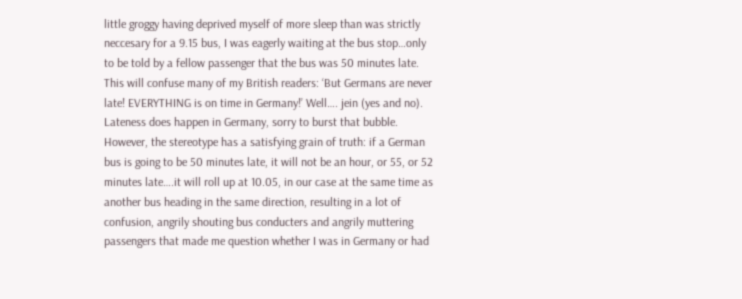little groggy having deprived myself of more sleep than was strictly neccesary for a 9.15 bus, I was eagerly waiting at the bus stop…only to be told by a fellow passenger that the bus was 50 minutes late.  This will confuse many of my British readers: ‘But Germans are never late! EVERYTHING is on time in Germany!’ Well…. jein (yes and no). Lateness does happen in Germany, sorry to burst that bubble. However, the stereotype has a satisfying grain of truth: if a German bus is going to be 50 minutes late, it will not be an hour, or 55, or 52 minutes late….it will roll up at 10.05, in our case at the same time as another bus heading in the same direction, resulting in a lot of confusion, angrily shouting bus conducters and angrily muttering passengers that made me question whether I was in Germany or had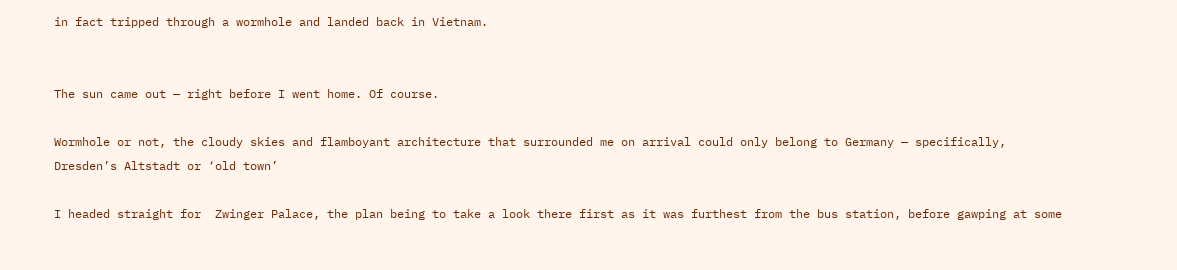in fact tripped through a wormhole and landed back in Vietnam.


The sun came out — right before I went home. Of course.

Wormhole or not, the cloudy skies and flamboyant architecture that surrounded me on arrival could only belong to Germany — specifically, Dresden’s Altstadt or ‘old town’

I headed straight for  Zwinger Palace, the plan being to take a look there first as it was furthest from the bus station, before gawping at some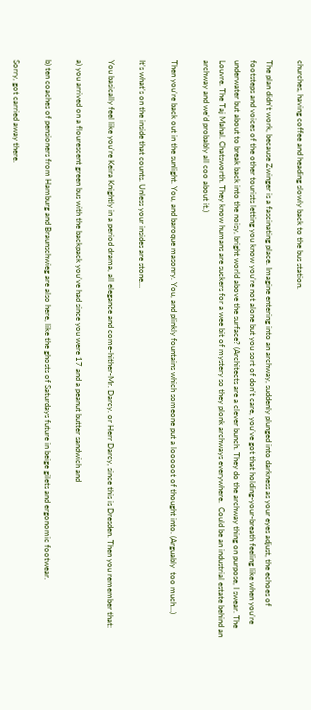churches, having coffee and heading slowly back to the bus station.

The plan didn’t work, because Zwinger is a fascinating place. Imagine entering into an archway, suddenly plunged into darkness as your eyes adjust, the echoes of footsteps and voices of the other tourists letting you know you’re not alone but you sort of don’t care, you’ve got that holding-your-breath feeling like when you’re underwater but about to break back into the noisy, bright world above the surface? (Architects are a clever bunch. They do the archway thing on purpose, I swear. The Louvre. The Taj Mahal. Chatsworth. They know humans are suckers for a wee bit of mystery so they plonk archways everywhere.  Could be an industrial estate behind an archway and we’d probably all coo about it.)

Then you’re back out in the sunlight. You, and baroque masonry. You, and plinkly fountains which someone put a looooot of thought into. (Arguably  too much…)

It’s what’s on the inside that counts. Unless your insides are stone…

You basically feel like you’re Keira Knightly in a period drama, all elegance and come-hither-Mr. Darcy. or Herr Darcy, since this is Dresden. Then you remember that:

a) you arrived on a flourescent green bus with the backpack you’ve had since you were 17 and a peanut butter sandwich and

b) ten coaches of pensioners from Hamburg and Braunschwieg are also here, like the ghosts of Saturdays future in beige gilets and ergonomic footwear.

Sorry, got carried away there.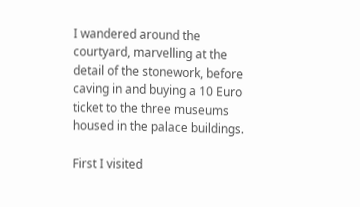I wandered around the courtyard, marvelling at the detail of the stonework, before caving in and buying a 10 Euro ticket to the three museums housed in the palace buildings.

First I visited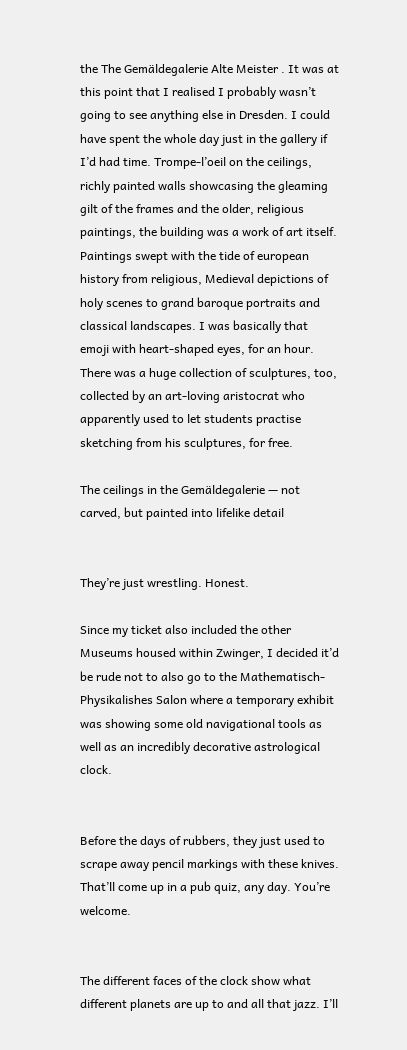the The Gemäldegalerie Alte Meister . It was at this point that I realised I probably wasn’t going to see anything else in Dresden. I could have spent the whole day just in the gallery if I’d had time. Trompe-l’oeil on the ceilings, richly painted walls showcasing the gleaming gilt of the frames and the older, religious paintings, the building was a work of art itself. Paintings swept with the tide of european history from religious, Medieval depictions of holy scenes to grand baroque portraits and classical landscapes. I was basically that emoji with heart-shaped eyes, for an hour. There was a huge collection of sculptures, too, collected by an art-loving aristocrat who apparently used to let students practise sketching from his sculptures, for free.

The ceilings in the Gemäldegalerie — not carved, but painted into lifelike detail


They’re just wrestling. Honest.

Since my ticket also included the other Museums housed within Zwinger, I decided it’d be rude not to also go to the Mathematisch-Physikalishes Salon where a temporary exhibit was showing some old navigational tools as well as an incredibly decorative astrological clock.


Before the days of rubbers, they just used to scrape away pencil markings with these knives. That’ll come up in a pub quiz, any day. You’re welcome.


The different faces of the clock show what different planets are up to and all that jazz. I’ll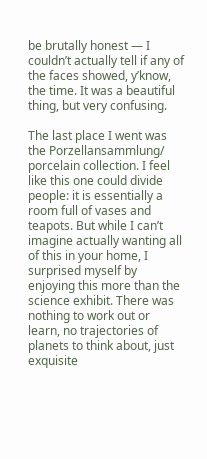be brutally honest — I couldn’t actually tell if any of the faces showed, y’know, the time. It was a beautiful thing, but very confusing.

The last place I went was the Porzellansammlung/ porcelain collection. I feel like this one could divide people: it is essentially a room full of vases and teapots. But while I can’t imagine actually wanting all of this in your home, I surprised myself by enjoying this more than the science exhibit. There was nothing to work out or learn, no trajectories of planets to think about, just exquisite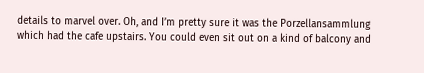details to marvel over. Oh, and I’m pretty sure it was the Porzellansammlung which had the cafe upstairs. You could even sit out on a kind of balcony and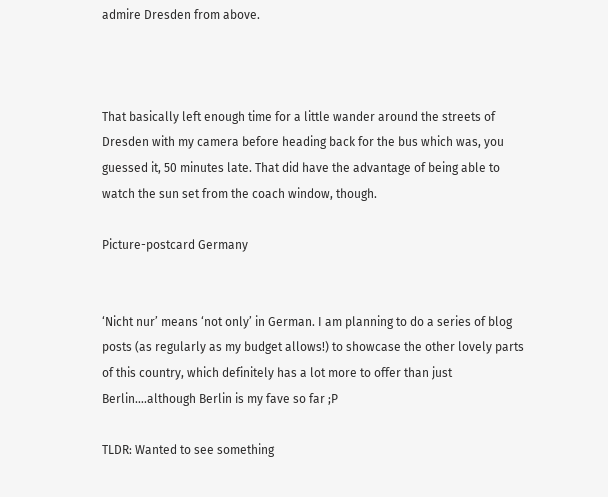admire Dresden from above.



That basically left enough time for a little wander around the streets of Dresden with my camera before heading back for the bus which was, you guessed it, 50 minutes late. That did have the advantage of being able to watch the sun set from the coach window, though.

Picture-postcard Germany


‘Nicht nur’ means ‘not only’ in German. I am planning to do a series of blog posts (as regularly as my budget allows!) to showcase the other lovely parts of this country, which definitely has a lot more to offer than just Berlin….although Berlin is my fave so far ;P

TLDR: Wanted to see something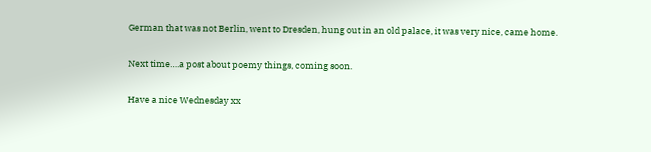German that was not Berlin, went to Dresden, hung out in an old palace, it was very nice, came home.

Next time….a post about poemy things, coming soon.

Have a nice Wednesday xx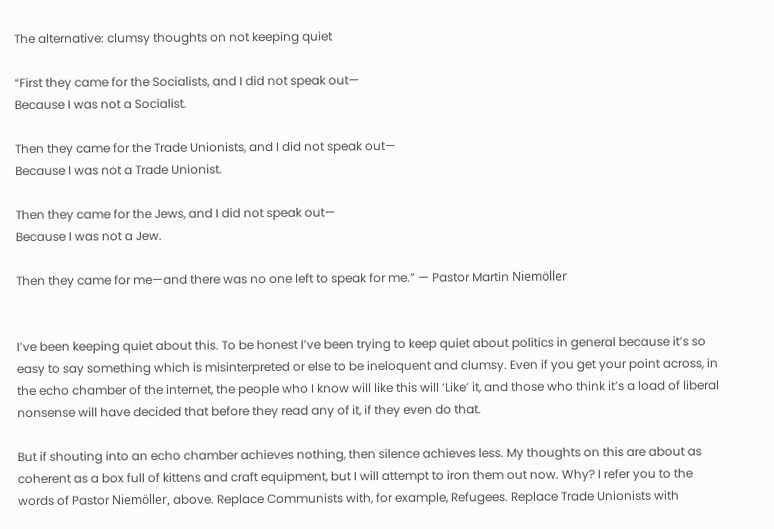The alternative: clumsy thoughts on not keeping quiet

“First they came for the Socialists, and I did not speak out—
Because I was not a Socialist.

Then they came for the Trade Unionists, and I did not speak out—
Because I was not a Trade Unionist.

Then they came for the Jews, and I did not speak out—
Because I was not a Jew.

Then they came for me—and there was no one left to speak for me.” — Pastor Martin Niemöller


I’ve been keeping quiet about this. To be honest I’ve been trying to keep quiet about politics in general because it’s so easy to say something which is misinterpreted or else to be ineloquent and clumsy. Even if you get your point across, in the echo chamber of the internet, the people who I know will like this will ‘Like’ it, and those who think it’s a load of liberal nonsense will have decided that before they read any of it, if they even do that.

But if shouting into an echo chamber achieves nothing, then silence achieves less. My thoughts on this are about as coherent as a box full of kittens and craft equipment, but I will attempt to iron them out now. Why? I refer you to the words of Pastor Niemöller, above. Replace Communists with, for example, Refugees. Replace Trade Unionists with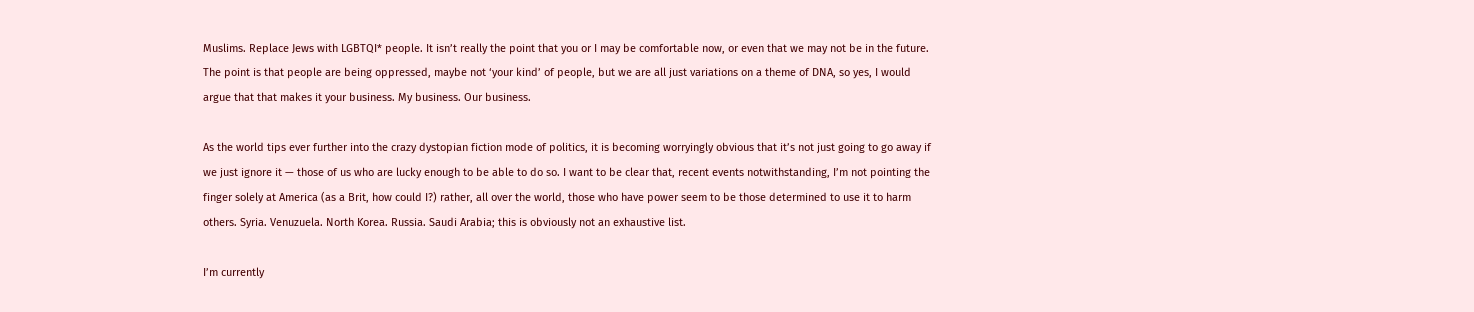Muslims. Replace Jews with LGBTQI* people. It isn’t really the point that you or I may be comfortable now, or even that we may not be in the future. The point is that people are being oppressed, maybe not ‘your kind’ of people, but we are all just variations on a theme of DNA, so yes, I would argue that that makes it your business. My business. Our business.

As the world tips ever further into the crazy dystopian fiction mode of politics, it is becoming worryingly obvious that it’s not just going to go away if we just ignore it — those of us who are lucky enough to be able to do so. I want to be clear that, recent events notwithstanding, I’m not pointing the finger solely at America (as a Brit, how could I?) rather, all over the world, those who have power seem to be those determined to use it to harm others. Syria. Venuzuela. North Korea. Russia. Saudi Arabia; this is obviously not an exhaustive list.

I’m currently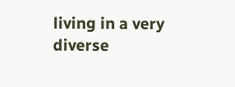living in a very diverse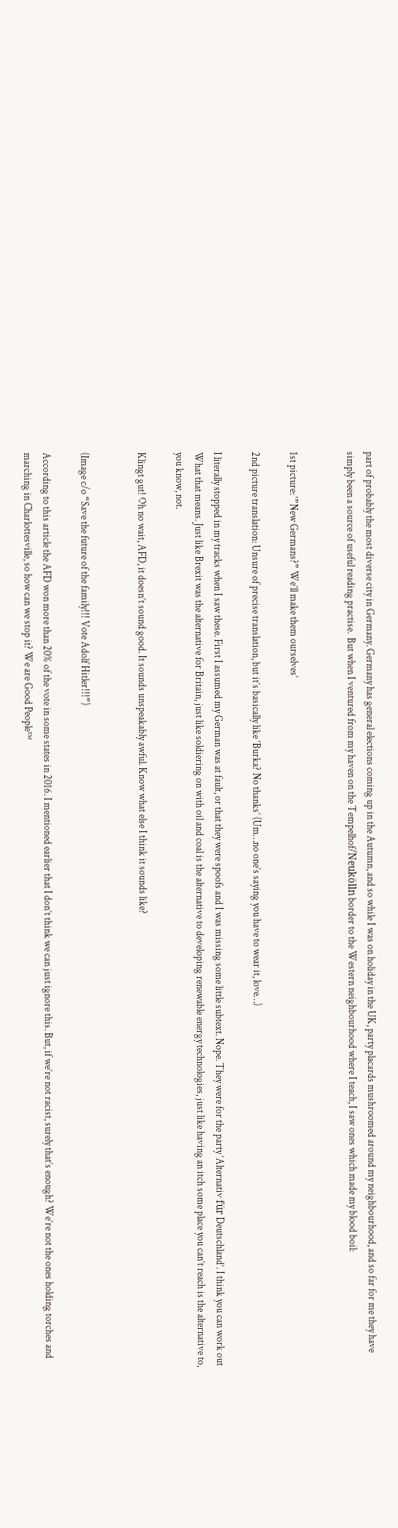part of probably the most diverse city in Germany. Germany has general elections coming up in the Autumn, and so while I was on holiday in the UK, party placards mushroomed around my neighbourhood, and so far for me they have simply been a source of useful reading practise.  But when I ventured from my haven on the Tempelhof/Neukölln border to the Western neighbourhood where I teach, I saw ones which made my blood boil:


1st picture: ‘”New Germans?” We’ll make them ourselves’

2nd picture translation: Unsure of precise translation, but it’s basically like ‘Burka? No thanks’ (Um…no one’s saying you have to wear it, love…)

I literally stopped in my tracks when I saw these. First I assumed my German was at fault, or that they were spoofs and I was missing some little subtext. Nope. They were for the party ‘Alternativ für Deutschland’. I think you can work out What that means. Just like Brexit was the alternative for Britain, just like soldiering on with oil and coal is the alternative to developing renewable energy technologies, just like having an itch some place you can’t reach is the alternative to, you know, not.

Klingt gut! Oh no wait, AFD, it doesn’t sound good. It sounds unspeakably awful. Know what else I think it sounds like?


(Image c/o “Save the future of the family!!! Vote Adolf Hitler!!!”)

According to this article the AFD won more than 20% of the vote in some states in 2016. I mentioned earlier that I don’t think we can just ignore this. But, if we’re not racist, surely that’s enough? We’re not the ones holding torches and marching in Charlottesville, so how can we stop it? We are Good People™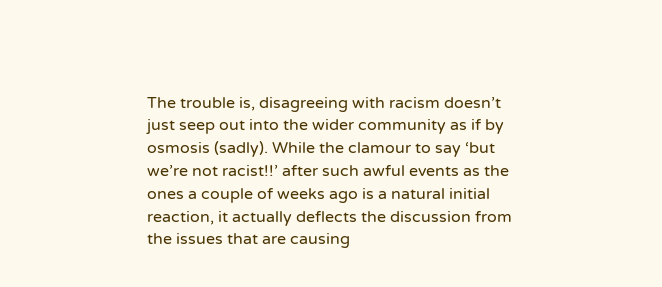The trouble is, disagreeing with racism doesn’t just seep out into the wider community as if by osmosis (sadly). While the clamour to say ‘but we’re not racist!!’ after such awful events as the ones a couple of weeks ago is a natural initial reaction, it actually deflects the discussion from the issues that are causing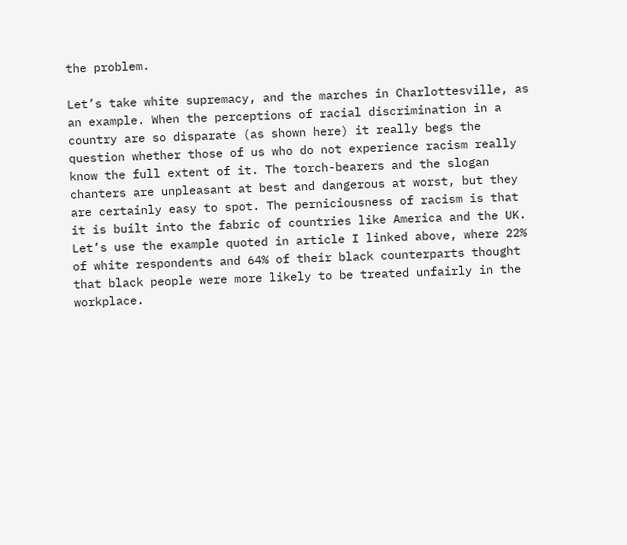the problem.

Let’s take white supremacy, and the marches in Charlottesville, as an example. When the perceptions of racial discrimination in a country are so disparate (as shown here) it really begs the question whether those of us who do not experience racism really know the full extent of it. The torch-bearers and the slogan chanters are unpleasant at best and dangerous at worst, but they are certainly easy to spot. The perniciousness of racism is that it is built into the fabric of countries like America and the UK. Let’s use the example quoted in article I linked above, where 22% of white respondents and 64% of their black counterparts thought that black people were more likely to be treated unfairly in the workplace.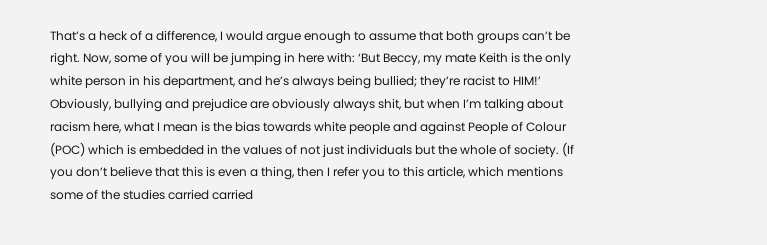That’s a heck of a difference, I would argue enough to assume that both groups can’t be right. Now, some of you will be jumping in here with: ‘But Beccy, my mate Keith is the only white person in his department, and he’s always being bullied; they’re racist to HIM!’ Obviously, bullying and prejudice are obviously always shit, but when I’m talking about racism here, what I mean is the bias towards white people and against People of Colour (POC) which is embedded in the values of not just individuals but the whole of society. (If you don’t believe that this is even a thing, then I refer you to this article, which mentions some of the studies carried carried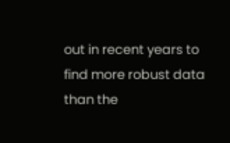out in recent years to find more robust data than the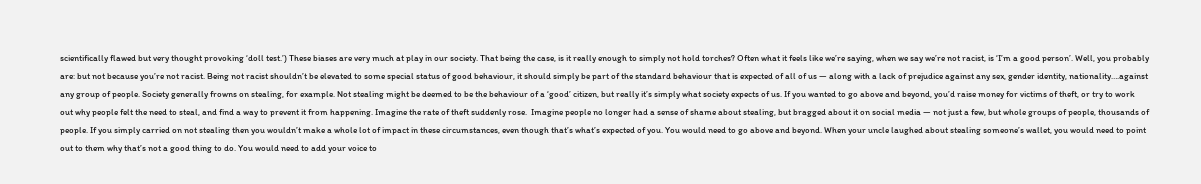scientifically flawed but very thought provoking ‘doll test.’) These biases are very much at play in our society. That being the case, is it really enough to simply not hold torches? Often what it feels like we’re saying, when we say we’re not racist, is ‘I’m a good person’. Well, you probably are: but not because you’re not racist. Being not racist shouldn’t be elevated to some special status of good behaviour, it should simply be part of the standard behaviour that is expected of all of us — along with a lack of prejudice against any sex, gender identity, nationality….against any group of people. Society generally frowns on stealing, for example. Not stealing might be deemed to be the behaviour of a ‘good’ citizen, but really it’s simply what society expects of us. If you wanted to go above and beyond, you’d raise money for victims of theft, or try to work out why people felt the need to steal, and find a way to prevent it from happening. Imagine the rate of theft suddenly rose.  Imagine people no longer had a sense of shame about stealing, but bragged about it on social media — not just a few, but whole groups of people, thousands of people. If you simply carried on not stealing then you wouldn’t make a whole lot of impact in these circumstances, even though that’s what’s expected of you. You would need to go above and beyond. When your uncle laughed about stealing someone’s wallet, you would need to point out to them why that’s not a good thing to do. You would need to add your voice to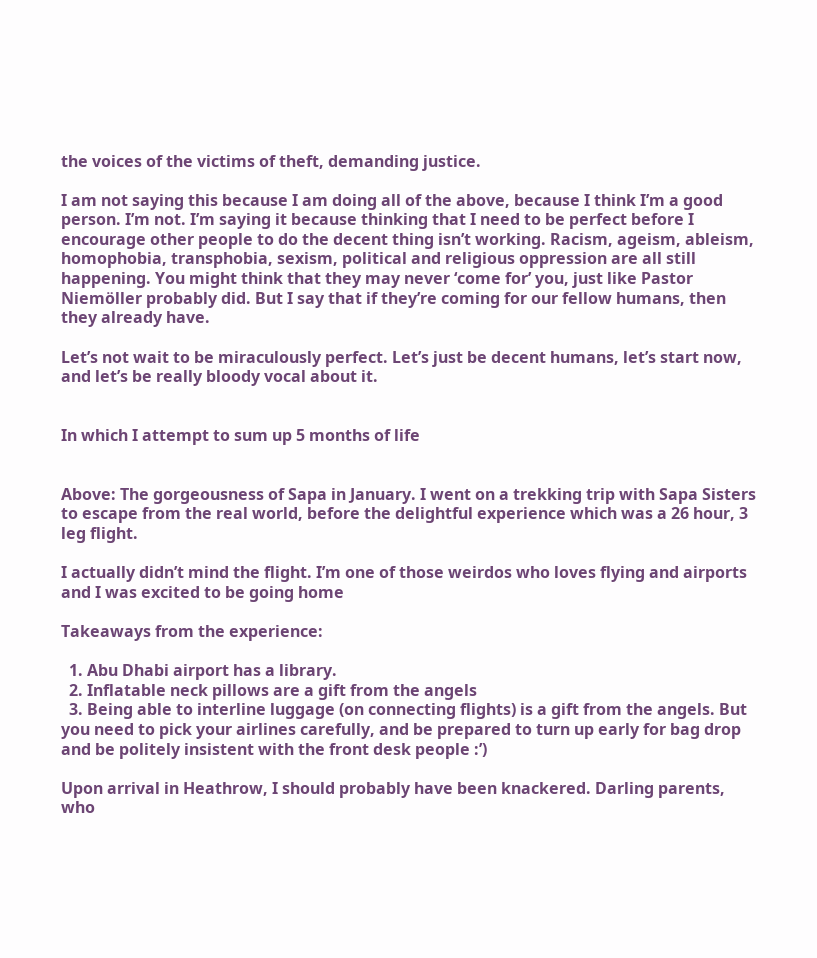the voices of the victims of theft, demanding justice.

I am not saying this because I am doing all of the above, because I think I’m a good person. I’m not. I’m saying it because thinking that I need to be perfect before I encourage other people to do the decent thing isn’t working. Racism, ageism, ableism, homophobia, transphobia, sexism, political and religious oppression are all still happening. You might think that they may never ‘come for’ you, just like Pastor Niemöller probably did. But I say that if they’re coming for our fellow humans, then they already have.

Let’s not wait to be miraculously perfect. Let’s just be decent humans, let’s start now, and let’s be really bloody vocal about it.


In which I attempt to sum up 5 months of life


Above: The gorgeousness of Sapa in January. I went on a trekking trip with Sapa Sisters to escape from the real world, before the delightful experience which was a 26 hour, 3 leg flight.

I actually didn’t mind the flight. I’m one of those weirdos who loves flying and airports and I was excited to be going home

Takeaways from the experience:

  1. Abu Dhabi airport has a library.
  2. Inflatable neck pillows are a gift from the angels
  3. Being able to interline luggage (on connecting flights) is a gift from the angels. But you need to pick your airlines carefully, and be prepared to turn up early for bag drop and be politely insistent with the front desk people :’)

Upon arrival in Heathrow, I should probably have been knackered. Darling parents, who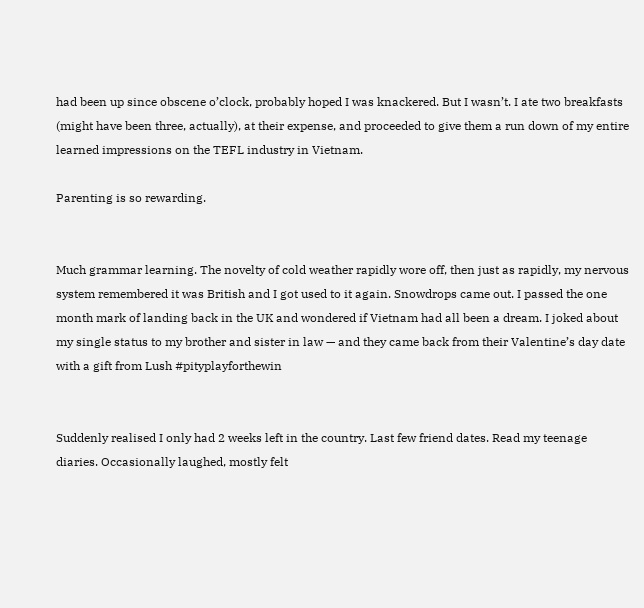had been up since obscene o’clock, probably hoped I was knackered. But I wasn’t. I ate two breakfasts (might have been three, actually), at their expense, and proceeded to give them a run down of my entire learned impressions on the TEFL industry in Vietnam.

Parenting is so rewarding.


Much grammar learning. The novelty of cold weather rapidly wore off, then just as rapidly, my nervous system remembered it was British and I got used to it again. Snowdrops came out. I passed the one month mark of landing back in the UK and wondered if Vietnam had all been a dream. I joked about my single status to my brother and sister in law — and they came back from their Valentine’s day date with a gift from Lush #pityplayforthewin


Suddenly realised I only had 2 weeks left in the country. Last few friend dates. Read my teenage diaries. Occasionally laughed, mostly felt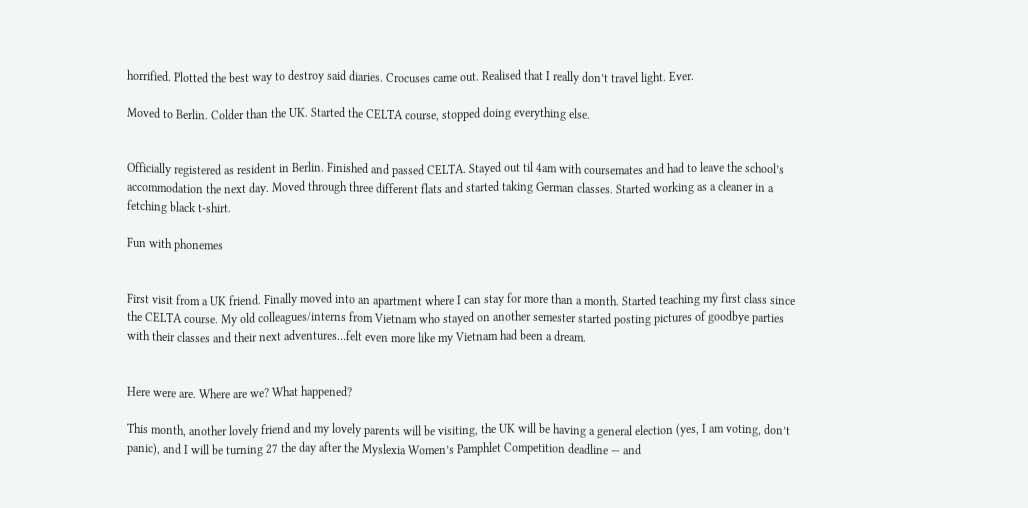horrified. Plotted the best way to destroy said diaries. Crocuses came out. Realised that I really don’t travel light. Ever.

Moved to Berlin. Colder than the UK. Started the CELTA course, stopped doing everything else.


Officially registered as resident in Berlin. Finished and passed CELTA. Stayed out til 4am with coursemates and had to leave the school’s accommodation the next day. Moved through three different flats and started taking German classes. Started working as a cleaner in a fetching black t-shirt.

Fun with phonemes


First visit from a UK friend. Finally moved into an apartment where I can stay for more than a month. Started teaching my first class since the CELTA course. My old colleagues/interns from Vietnam who stayed on another semester started posting pictures of goodbye parties with their classes and their next adventures…felt even more like my Vietnam had been a dream.


Here were are. Where are we? What happened?

This month, another lovely friend and my lovely parents will be visiting, the UK will be having a general election (yes, I am voting, don’t panic), and I will be turning 27 the day after the Myslexia Women’s Pamphlet Competition deadline — and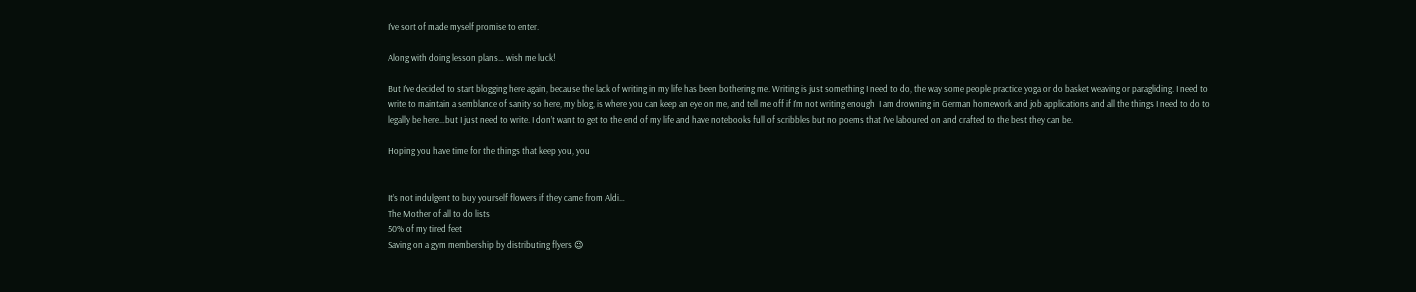I’ve sort of made myself promise to enter.

Along with doing lesson plans… wish me luck!

But I’ve decided to start blogging here again, because the lack of writing in my life has been bothering me. Writing is just something I need to do, the way some people practice yoga or do basket weaving or paragliding. I need to write to maintain a semblance of sanity so here, my blog, is where you can keep an eye on me, and tell me off if I’m not writing enough  I am drowning in German homework and job applications and all the things I need to do to legally be here…but I just need to write. I don’t want to get to the end of my life and have notebooks full of scribbles but no poems that I’ve laboured on and crafted to the best they can be.

Hoping you have time for the things that keep you, you


It’s not indulgent to buy yourself flowers if they came from Aldi…
The Mother of all to do lists
50% of my tired feet
Saving on a gym membership by distributing flyers 😉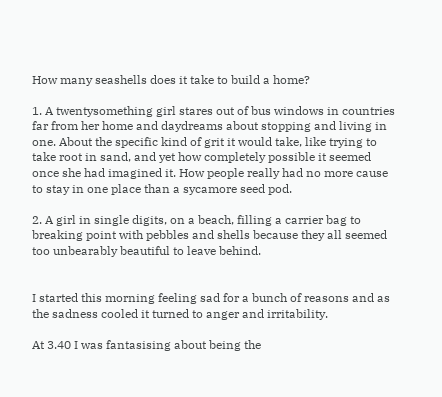How many seashells does it take to build a home?

1. A twentysomething girl stares out of bus windows in countries far from her home and daydreams about stopping and living in one. About the specific kind of grit it would take, like trying to take root in sand, and yet how completely possible it seemed once she had imagined it. How people really had no more cause to stay in one place than a sycamore seed pod.

2. A girl in single digits, on a beach, filling a carrier bag to breaking point with pebbles and shells because they all seemed too unbearably beautiful to leave behind.


I started this morning feeling sad for a bunch of reasons and as the sadness cooled it turned to anger and irritability.

At 3.40 I was fantasising about being the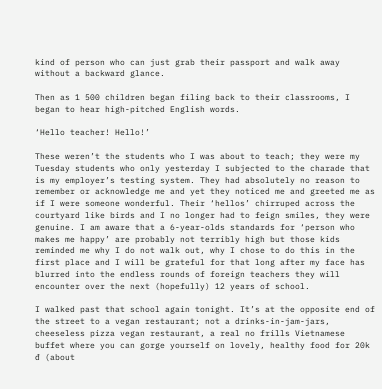kind of person who can just grab their passport and walk away without a backward glance.

Then as 1 500 children began filing back to their classrooms, I began to hear high-pitched English words.

‘Hello teacher! Hello!’

These weren’t the students who I was about to teach; they were my Tuesday students who only yesterday I subjected to the charade that is my employer’s testing system. They had absolutely no reason to remember or acknowledge me and yet they noticed me and greeted me as if I were someone wonderful. Their ‘hellos’ chirruped across the courtyard like birds and I no longer had to feign smiles, they were genuine. I am aware that a 6-year-olds standards for ‘person who makes me happy’ are probably not terribly high but those kids reminded me why I do not walk out, why I chose to do this in the first place and I will be grateful for that long after my face has blurred into the endless rounds of foreign teachers they will encounter over the next (hopefully) 12 years of school.

I walked past that school again tonight. It’s at the opposite end of the street to a vegan restaurant; not a drinks-in-jam-jars, cheeseless pizza vegan restaurant, a real no frills Vietnamese buffet where you can gorge yourself on lovely, healthy food for 20k đ (about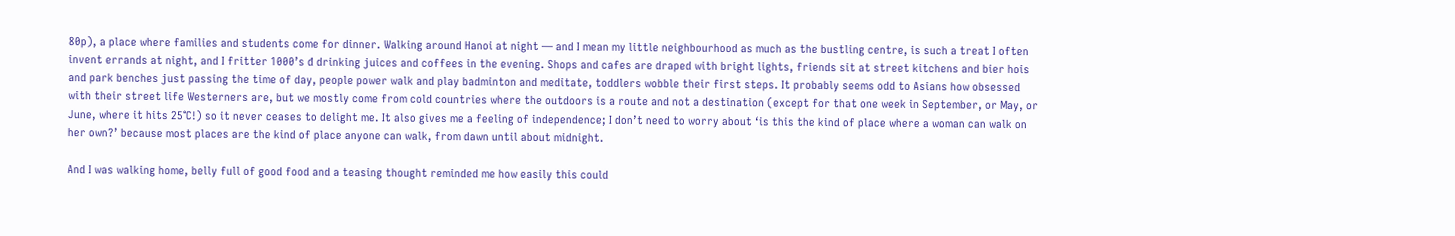80p), a place where families and students come for dinner. Walking around Hanoi at night — and I mean my little neighbourhood as much as the bustling centre, is such a treat I often invent errands at night, and I fritter 1000’s đ drinking juices and coffees in the evening. Shops and cafes are draped with bright lights, friends sit at street kitchens and bier hois and park benches just passing the time of day, people power walk and play badminton and meditate, toddlers wobble their first steps. It probably seems odd to Asians how obsessed with their street life Westerners are, but we mostly come from cold countries where the outdoors is a route and not a destination (except for that one week in September, or May, or June, where it hits 25°C!) so it never ceases to delight me. It also gives me a feeling of independence; I don’t need to worry about ‘is this the kind of place where a woman can walk on her own?’ because most places are the kind of place anyone can walk, from dawn until about midnight.

And I was walking home, belly full of good food and a teasing thought reminded me how easily this could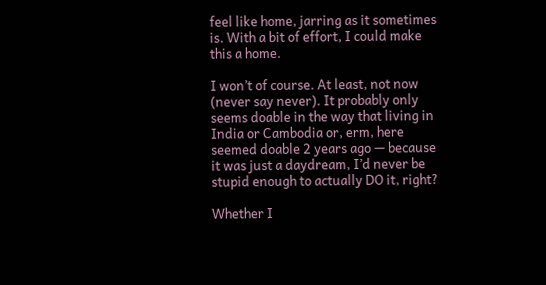feel like home, jarring as it sometimes is. With a bit of effort, I could make this a home.

I won’t of course. At least, not now (never say never). It probably only seems doable in the way that living in India or Cambodia or, erm, here seemed doable 2 years ago — because it was just a daydream, I’d never be stupid enough to actually DO it, right?

Whether I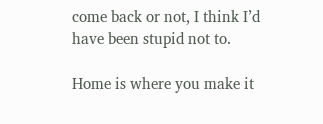come back or not, I think I’d have been stupid not to.

Home is where you make it